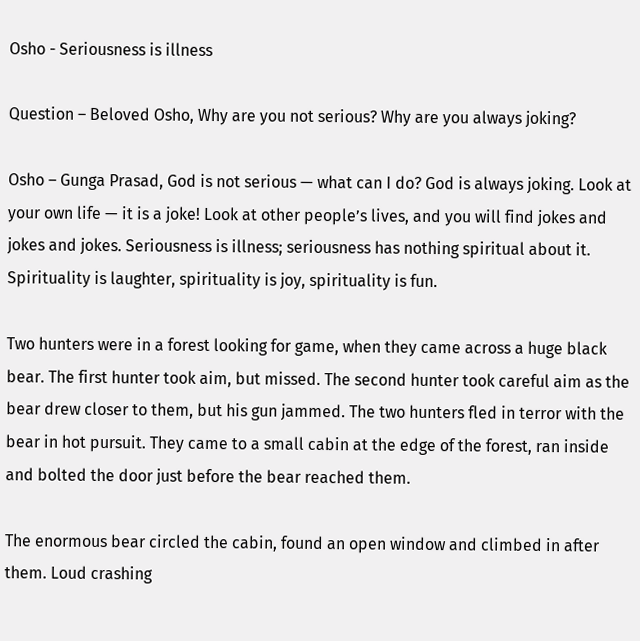Osho - Seriousness is illness

Question – Beloved Osho, Why are you not serious? Why are you always joking?

Osho – Gunga Prasad, God is not serious — what can I do? God is always joking. Look at your own life — it is a joke! Look at other people’s lives, and you will find jokes and jokes and jokes. Seriousness is illness; seriousness has nothing spiritual about it. Spirituality is laughter, spirituality is joy, spirituality is fun.

Two hunters were in a forest looking for game, when they came across a huge black bear. The first hunter took aim, but missed. The second hunter took careful aim as the bear drew closer to them, but his gun jammed. The two hunters fled in terror with the bear in hot pursuit. They came to a small cabin at the edge of the forest, ran inside and bolted the door just before the bear reached them.

The enormous bear circled the cabin, found an open window and climbed in after them. Loud crashing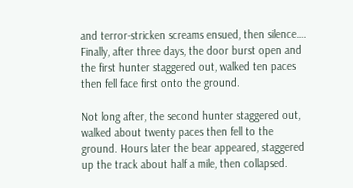and terror-stricken screams ensued, then silence…. Finally, after three days, the door burst open and the first hunter staggered out, walked ten paces then fell face first onto the ground.

Not long after, the second hunter staggered out, walked about twenty paces then fell to the ground. Hours later the bear appeared, staggered up the track about half a mile, then collapsed.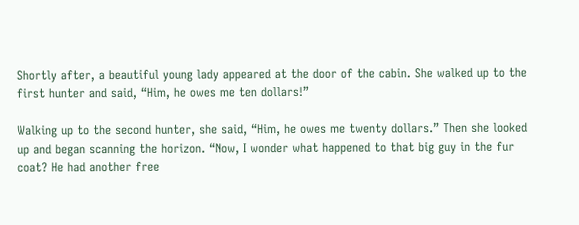Shortly after, a beautiful young lady appeared at the door of the cabin. She walked up to the first hunter and said, “Him, he owes me ten dollars!”

Walking up to the second hunter, she said, “Him, he owes me twenty dollars.” Then she looked up and began scanning the horizon. “Now, I wonder what happened to that big guy in the fur coat? He had another free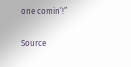one comin’!”

Source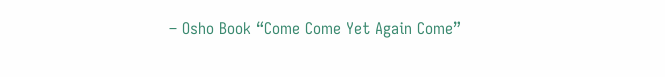– Osho Book “Come Come Yet Again Come”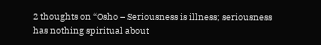2 thoughts on “Osho – Seriousness is illness; seriousness has nothing spiritual about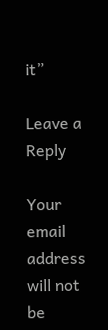it”

Leave a Reply

Your email address will not be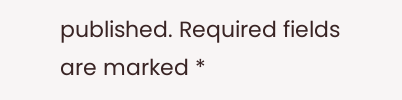published. Required fields are marked *